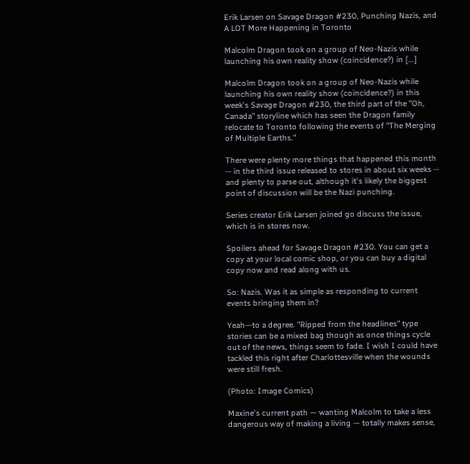Erik Larsen on Savage Dragon #230, Punching Nazis, and A LOT More Happening in Toronto

Malcolm Dragon took on a group of Neo-Nazis while launching his own reality show (coincidence?) in [...]

Malcolm Dragon took on a group of Neo-Nazis while launching his own reality show (coincidence?) in this week's Savage Dragon #230, the third part of the "Oh, Canada" storyline which has seen the Dragon family relocate to Toronto following the events of "The Merging of Multiple Earths."

There were plenty more things that happened this month -- in the third issue released to stores in about six weeks -- and plenty to parse out, although it's likely the biggest point of discussion will be the Nazi punching.

Series creator Erik Larsen joined go discuss the issue, which is in stores now.

Spoilers ahead for Savage Dragon #230. You can get a copy at your local comic shop, or you can buy a digital copy now and read along with us.

So: Nazis. Was it as simple as responding to current events bringing them in?

Yeah—to a degree. "Ripped from the headlines" type stories can be a mixed bag though as once things cycle out of the news, things seem to fade. I wish I could have tackled this right after Charlottesville when the wounds were still fresh.

(Photo: Image Comics)

Maxine's current path — wanting Malcolm to take a less dangerous way of making a living — totally makes sense,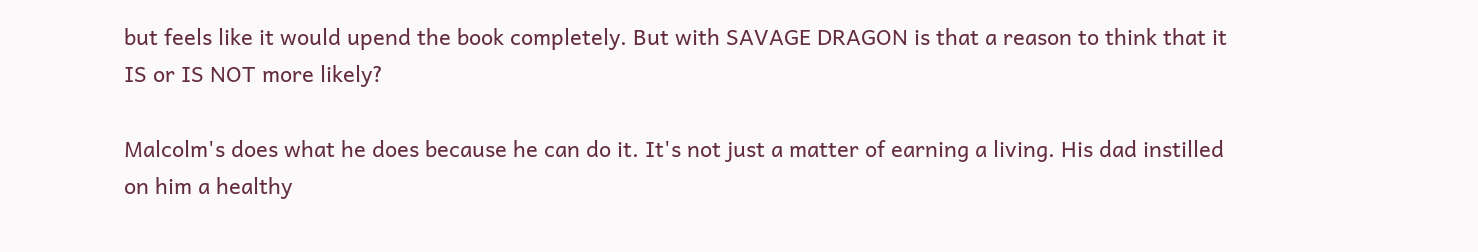but feels like it would upend the book completely. But with SAVAGE DRAGON is that a reason to think that it IS or IS NOT more likely?

Malcolm's does what he does because he can do it. It's not just a matter of earning a living. His dad instilled on him a healthy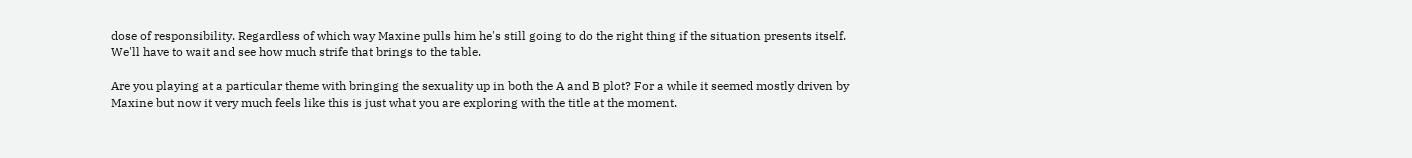dose of responsibility. Regardless of which way Maxine pulls him he's still going to do the right thing if the situation presents itself. We'll have to wait and see how much strife that brings to the table.

Are you playing at a particular theme with bringing the sexuality up in both the A and B plot? For a while it seemed mostly driven by Maxine but now it very much feels like this is just what you are exploring with the title at the moment.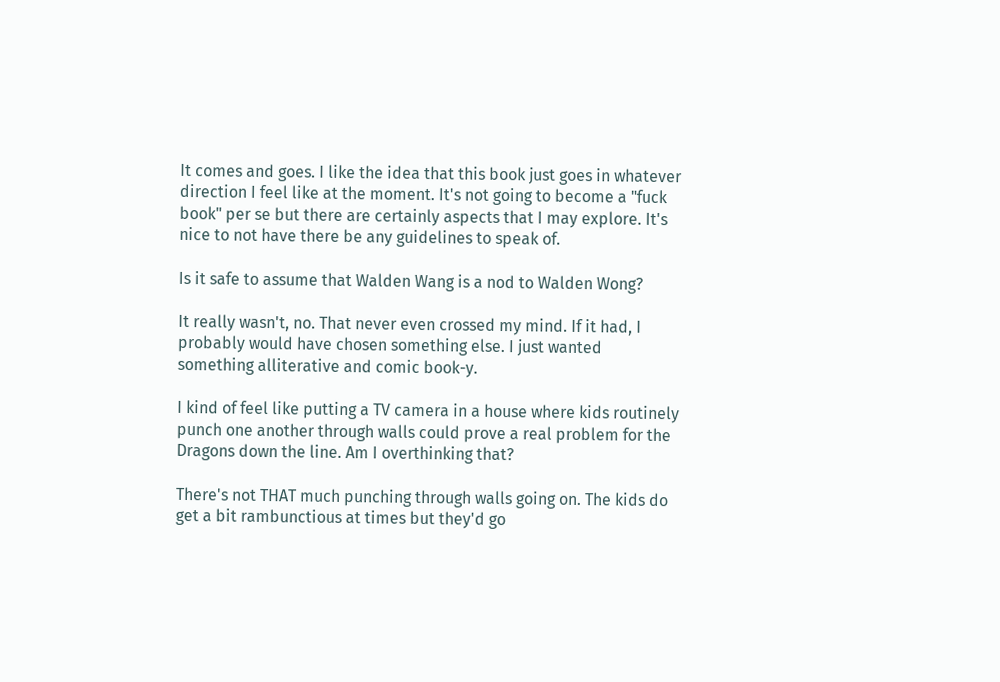It comes and goes. I like the idea that this book just goes in whatever direction I feel like at the moment. It's not going to become a "fuck book" per se but there are certainly aspects that I may explore. It's nice to not have there be any guidelines to speak of.

Is it safe to assume that Walden Wang is a nod to Walden Wong?

It really wasn't, no. That never even crossed my mind. If it had, I probably would have chosen something else. I just wanted something alliterative and comic book-y.

I kind of feel like putting a TV camera in a house where kids routinely punch one another through walls could prove a real problem for the Dragons down the line. Am I overthinking that?

There's not THAT much punching through walls going on. The kids do get a bit rambunctious at times but they'd go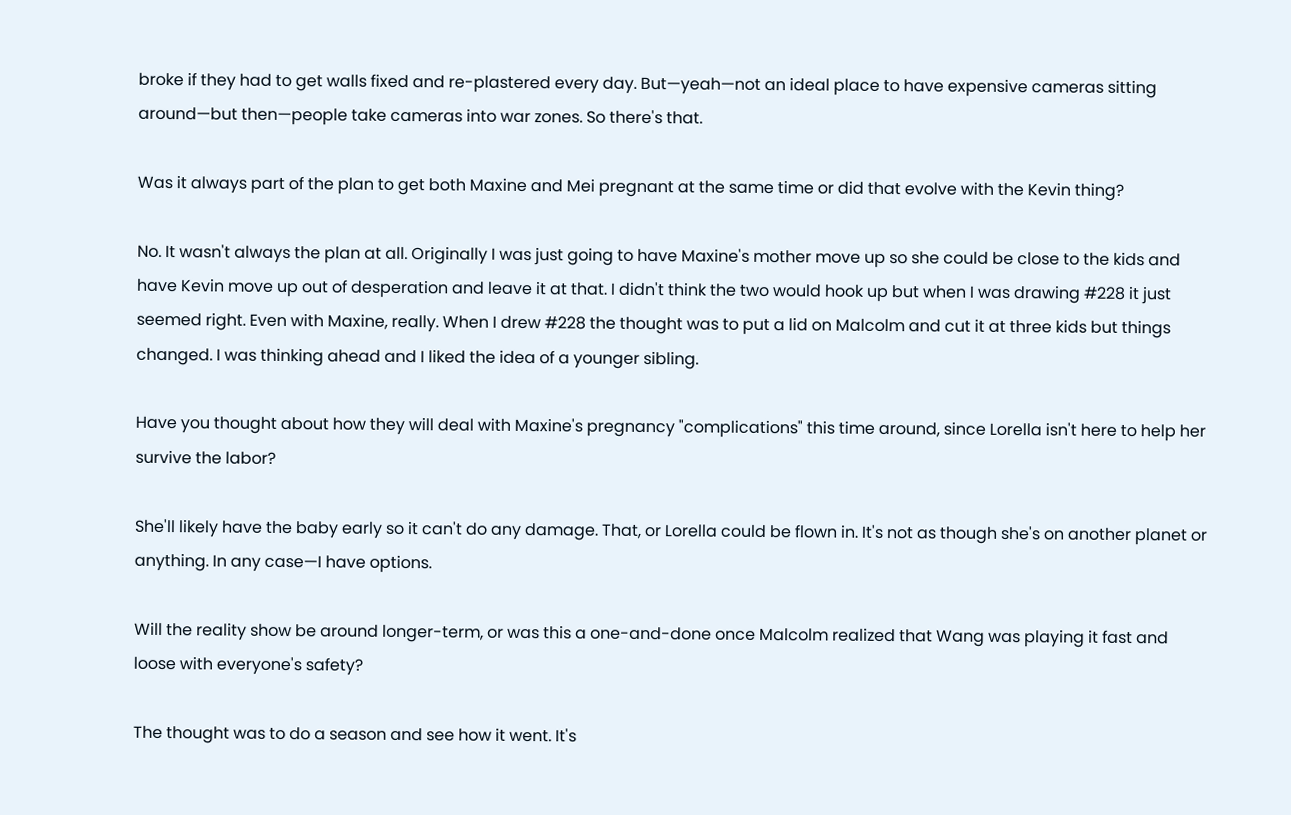broke if they had to get walls fixed and re-plastered every day. But—yeah—not an ideal place to have expensive cameras sitting around—but then—people take cameras into war zones. So there's that.

Was it always part of the plan to get both Maxine and Mei pregnant at the same time or did that evolve with the Kevin thing?

No. It wasn't always the plan at all. Originally I was just going to have Maxine's mother move up so she could be close to the kids and have Kevin move up out of desperation and leave it at that. I didn't think the two would hook up but when I was drawing #228 it just seemed right. Even with Maxine, really. When I drew #228 the thought was to put a lid on Malcolm and cut it at three kids but things changed. I was thinking ahead and I liked the idea of a younger sibling.

Have you thought about how they will deal with Maxine's pregnancy "complications" this time around, since Lorella isn't here to help her survive the labor?

She'll likely have the baby early so it can't do any damage. That, or Lorella could be flown in. It's not as though she's on another planet or anything. In any case—I have options.

Will the reality show be around longer-term, or was this a one-and-done once Malcolm realized that Wang was playing it fast and loose with everyone's safety?

The thought was to do a season and see how it went. It's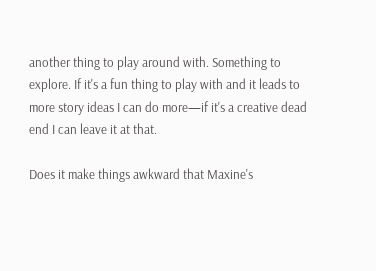another thing to play around with. Something to explore. If it's a fun thing to play with and it leads to more story ideas I can do more—if it's a creative dead end I can leave it at that.

Does it make things awkward that Maxine's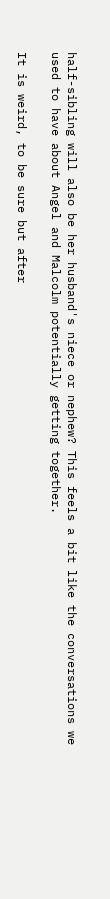half-sibling will also be her husband's niece or nephew? This feels a bit like the conversations we used to have about Angel and Malcolm potentially getting together.

It is weird, to be sure but after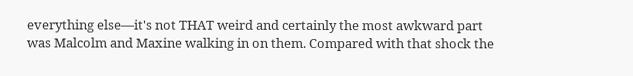everything else—it's not THAT weird and certainly the most awkward part was Malcolm and Maxine walking in on them. Compared with that shock the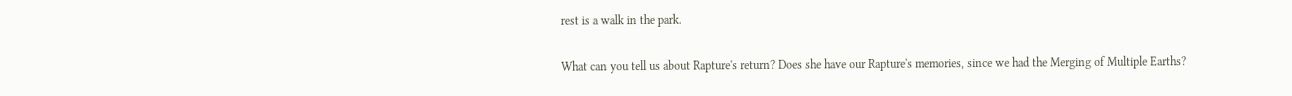rest is a walk in the park.

What can you tell us about Rapture's return? Does she have our Rapture's memories, since we had the Merging of Multiple Earths?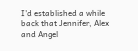I'd established a while back that Jennifer, Alex and Angel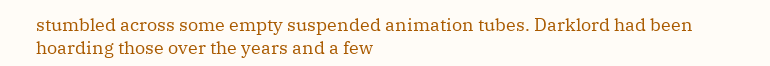stumbled across some empty suspended animation tubes. Darklord had been hoarding those over the years and a few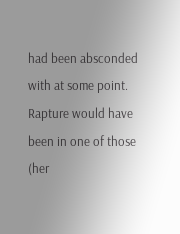had been absconded with at some point. Rapture would have been in one of those (her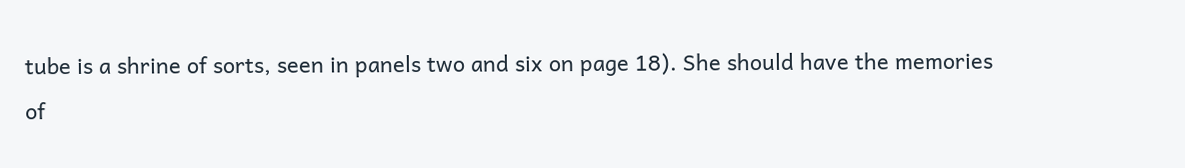tube is a shrine of sorts, seen in panels two and six on page 18). She should have the memories of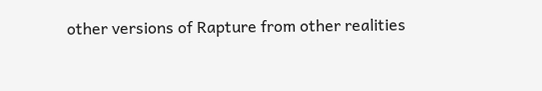other versions of Rapture from other realities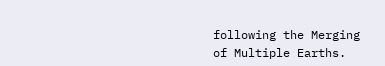following the Merging of Multiple Earths.